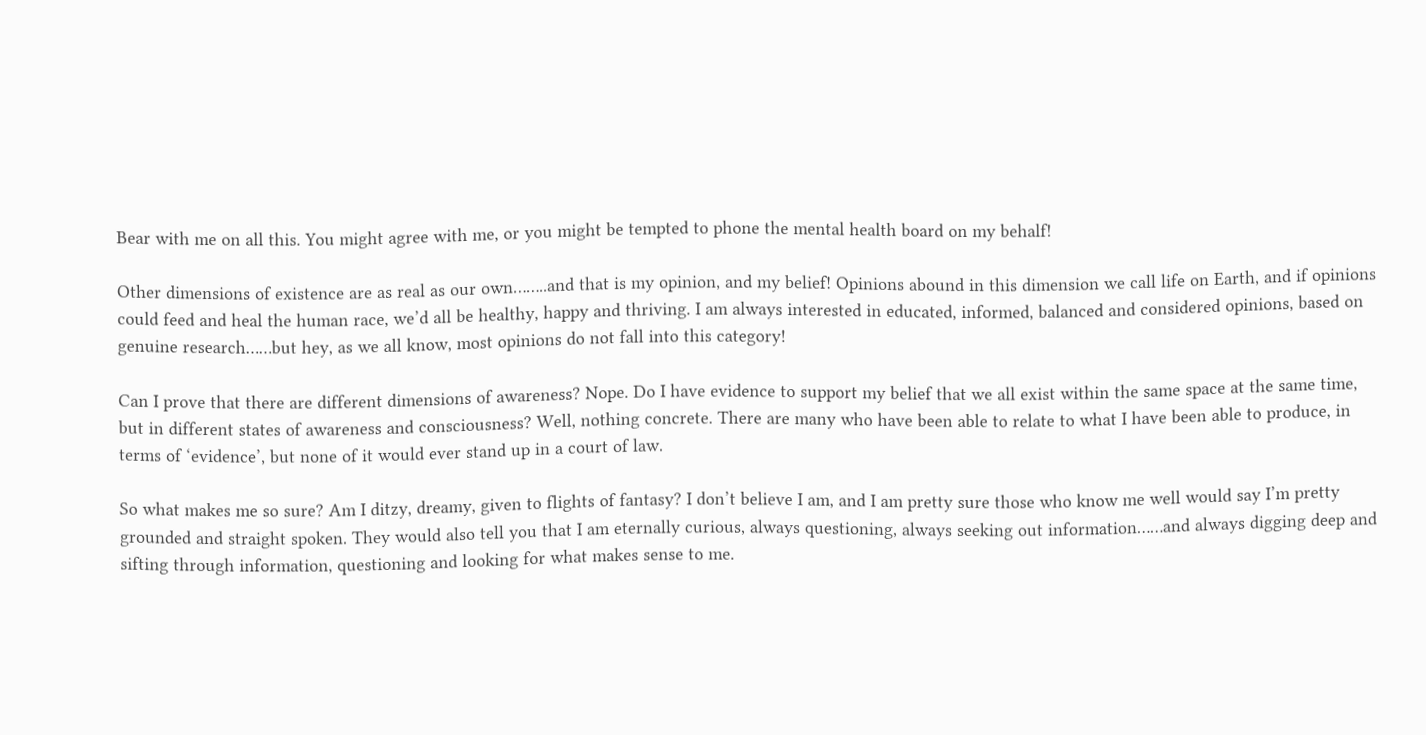Bear with me on all this. You might agree with me, or you might be tempted to phone the mental health board on my behalf!

Other dimensions of existence are as real as our own……..and that is my opinion, and my belief! Opinions abound in this dimension we call life on Earth, and if opinions could feed and heal the human race, we’d all be healthy, happy and thriving. I am always interested in educated, informed, balanced and considered opinions, based on genuine research……but hey, as we all know, most opinions do not fall into this category!

Can I prove that there are different dimensions of awareness? Nope. Do I have evidence to support my belief that we all exist within the same space at the same time, but in different states of awareness and consciousness? Well, nothing concrete. There are many who have been able to relate to what I have been able to produce, in terms of ‘evidence’, but none of it would ever stand up in a court of law.

So what makes me so sure? Am I ditzy, dreamy, given to flights of fantasy? I don’t believe I am, and I am pretty sure those who know me well would say I’m pretty grounded and straight spoken. They would also tell you that I am eternally curious, always questioning, always seeking out information……and always digging deep and sifting through information, questioning and looking for what makes sense to me.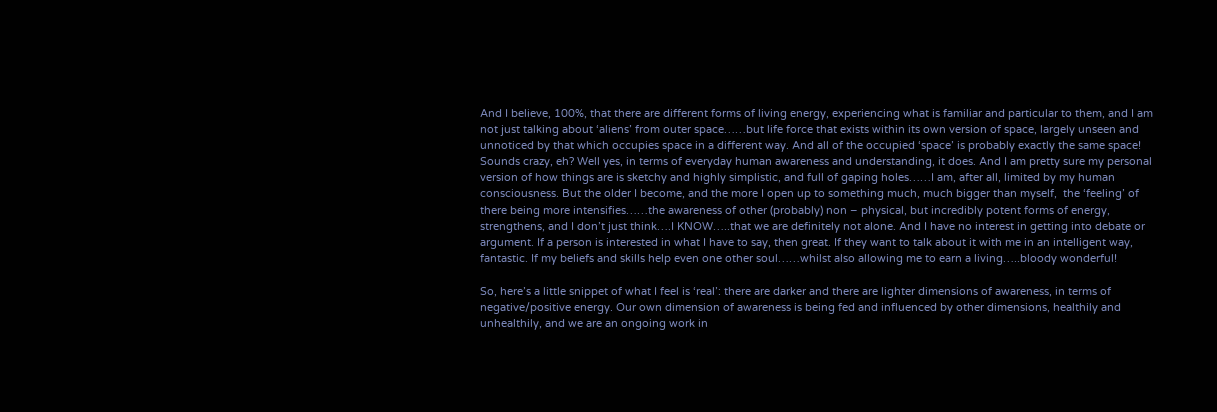And I believe, 100%, that there are different forms of living energy, experiencing what is familiar and particular to them, and I am not just talking about ‘aliens’ from outer space……but life force that exists within its own version of space, largely unseen and unnoticed by that which occupies space in a different way. And all of the occupied ‘space’ is probably exactly the same space! Sounds crazy, eh? Well yes, in terms of everyday human awareness and understanding, it does. And I am pretty sure my personal version of how things are is sketchy and highly simplistic, and full of gaping holes……I am, after all, limited by my human consciousness. But the older I become, and the more I open up to something much, much bigger than myself,  the ‘feeling’ of there being more intensifies……the awareness of other (probably) non – physical, but incredibly potent forms of energy, strengthens, and I don’t just think….I KNOW…..that we are definitely not alone. And I have no interest in getting into debate or argument. If a person is interested in what I have to say, then great. If they want to talk about it with me in an intelligent way, fantastic. If my beliefs and skills help even one other soul……whilst also allowing me to earn a living…..bloody wonderful!

So, here’s a little snippet of what I feel is ‘real’: there are darker and there are lighter dimensions of awareness, in terms of negative/positive energy. Our own dimension of awareness is being fed and influenced by other dimensions, healthily and unhealthily, and we are an ongoing work in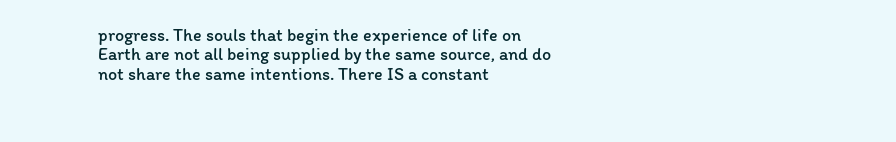progress. The souls that begin the experience of life on Earth are not all being supplied by the same source, and do not share the same intentions. There IS a constant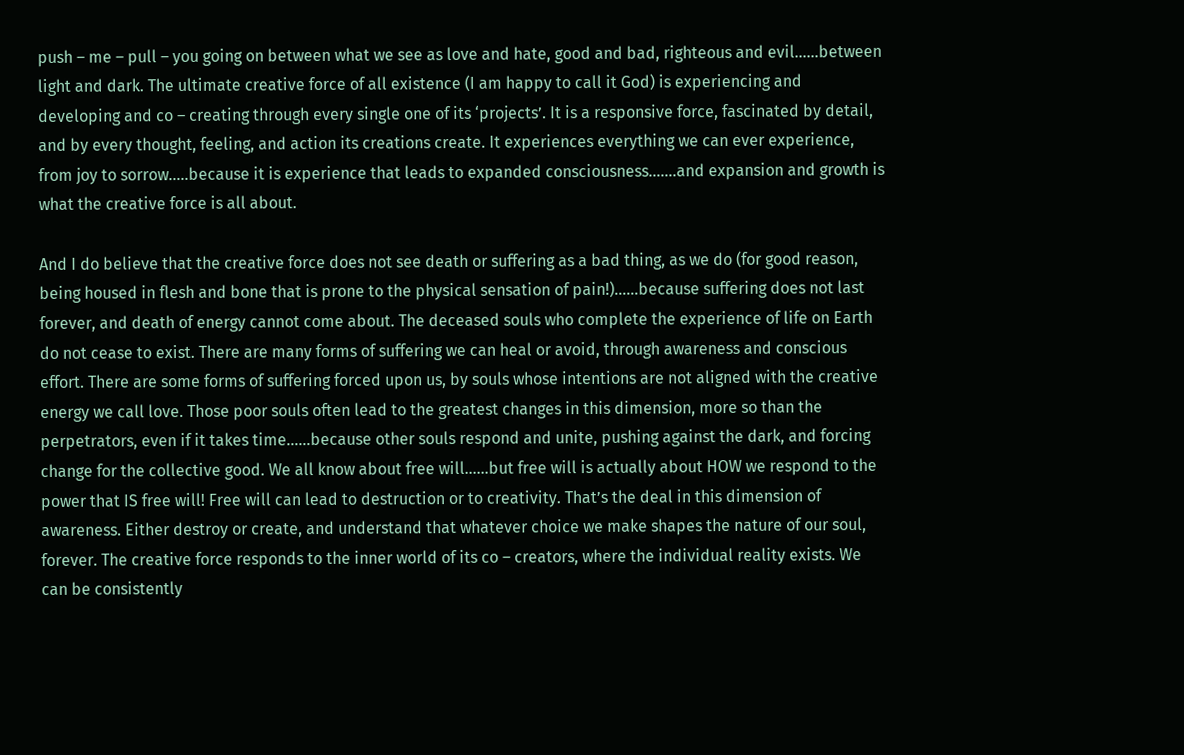push – me – pull – you going on between what we see as love and hate, good and bad, righteous and evil……between light and dark. The ultimate creative force of all existence (I am happy to call it God) is experiencing and developing and co – creating through every single one of its ‘projects’. It is a responsive force, fascinated by detail, and by every thought, feeling, and action its creations create. It experiences everything we can ever experience, from joy to sorrow…..because it is experience that leads to expanded consciousness…….and expansion and growth is what the creative force is all about.

And I do believe that the creative force does not see death or suffering as a bad thing, as we do (for good reason, being housed in flesh and bone that is prone to the physical sensation of pain!)……because suffering does not last forever, and death of energy cannot come about. The deceased souls who complete the experience of life on Earth do not cease to exist. There are many forms of suffering we can heal or avoid, through awareness and conscious effort. There are some forms of suffering forced upon us, by souls whose intentions are not aligned with the creative energy we call love. Those poor souls often lead to the greatest changes in this dimension, more so than the perpetrators, even if it takes time……because other souls respond and unite, pushing against the dark, and forcing change for the collective good. We all know about free will……but free will is actually about HOW we respond to the power that IS free will! Free will can lead to destruction or to creativity. That’s the deal in this dimension of awareness. Either destroy or create, and understand that whatever choice we make shapes the nature of our soul, forever. The creative force responds to the inner world of its co – creators, where the individual reality exists. We can be consistently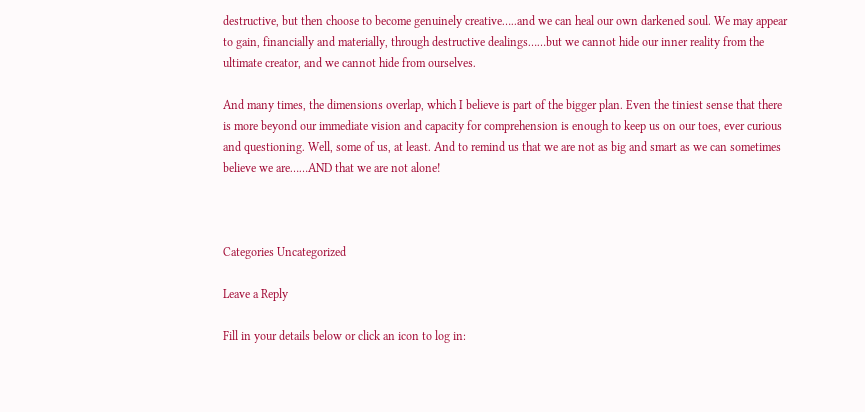destructive, but then choose to become genuinely creative…..and we can heal our own darkened soul. We may appear to gain, financially and materially, through destructive dealings……but we cannot hide our inner reality from the ultimate creator, and we cannot hide from ourselves.

And many times, the dimensions overlap, which I believe is part of the bigger plan. Even the tiniest sense that there is more beyond our immediate vision and capacity for comprehension is enough to keep us on our toes, ever curious and questioning. Well, some of us, at least. And to remind us that we are not as big and smart as we can sometimes believe we are……AND that we are not alone!



Categories Uncategorized

Leave a Reply

Fill in your details below or click an icon to log in: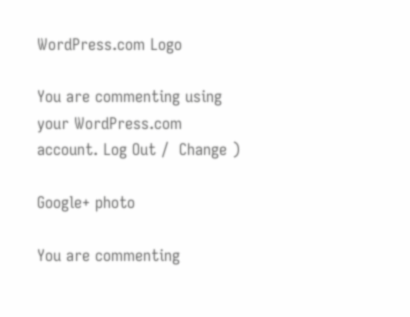WordPress.com Logo

You are commenting using your WordPress.com account. Log Out /  Change )

Google+ photo

You are commenting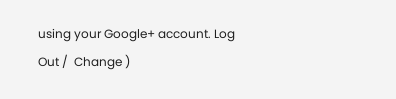using your Google+ account. Log Out /  Change )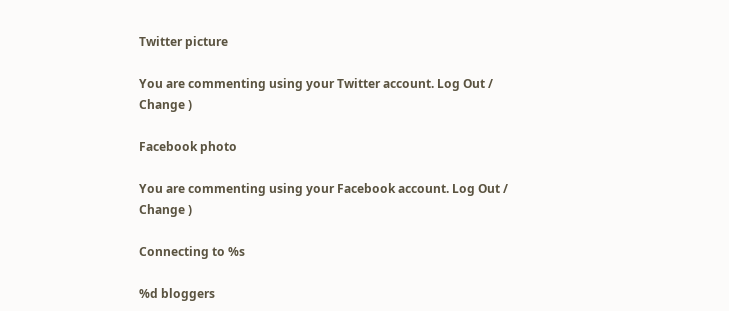Twitter picture

You are commenting using your Twitter account. Log Out /  Change )

Facebook photo

You are commenting using your Facebook account. Log Out /  Change )

Connecting to %s

%d bloggers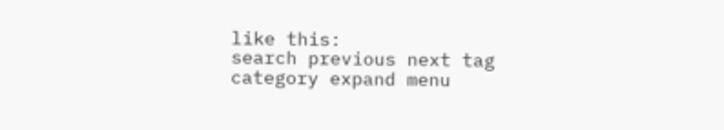like this:
search previous next tag category expand menu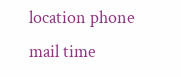location phone mail time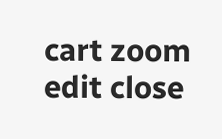cart zoom edit close